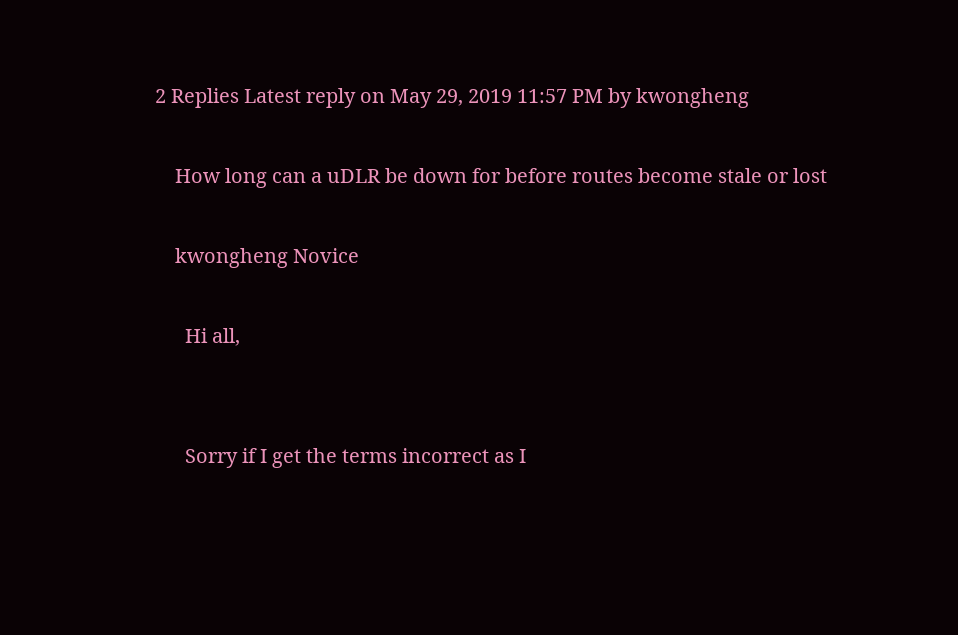2 Replies Latest reply on May 29, 2019 11:57 PM by kwongheng

    How long can a uDLR be down for before routes become stale or lost

    kwongheng Novice

      Hi all,


      Sorry if I get the terms incorrect as I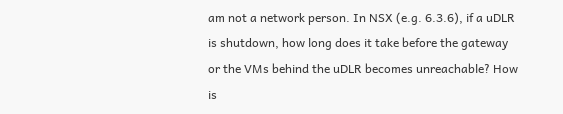am not a network person. In NSX (e.g. 6.3.6), if a uDLR is shutdown, how long does it take before the gateway or the VMs behind the uDLR becomes unreachable? How is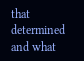that determined and what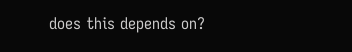does this depends on?